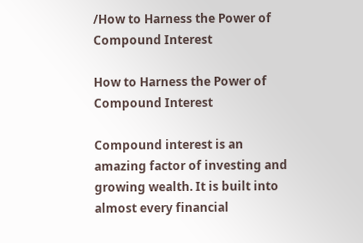/How to Harness the Power of Compound Interest

How to Harness the Power of Compound Interest

Compound interest is an amazing factor of investing and growing wealth. It is built into almost every financial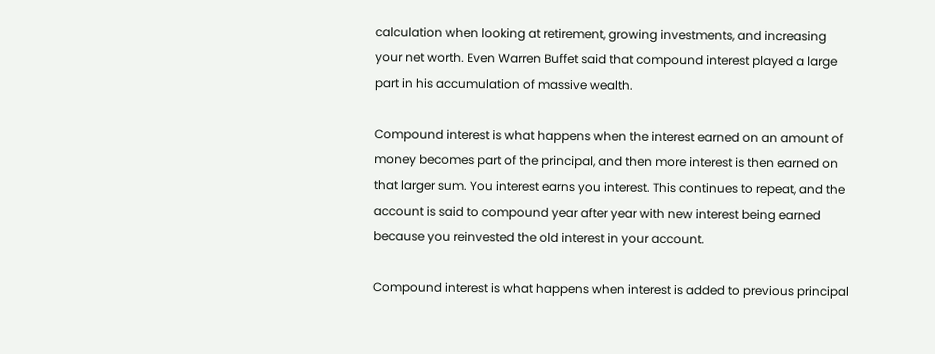calculation when looking at retirement, growing investments, and increasing your net worth. Even Warren Buffet said that compound interest played a large part in his accumulation of massive wealth.

Compound interest is what happens when the interest earned on an amount of money becomes part of the principal, and then more interest is then earned on that larger sum. You interest earns you interest. This continues to repeat, and the account is said to compound year after year with new interest being earned because you reinvested the old interest in your account.

Compound interest is what happens when interest is added to previous principal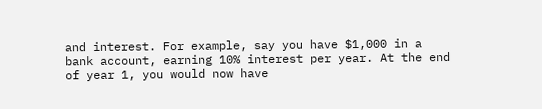and interest. For example, say you have $1,000 in a bank account, earning 10% interest per year. At the end of year 1, you would now have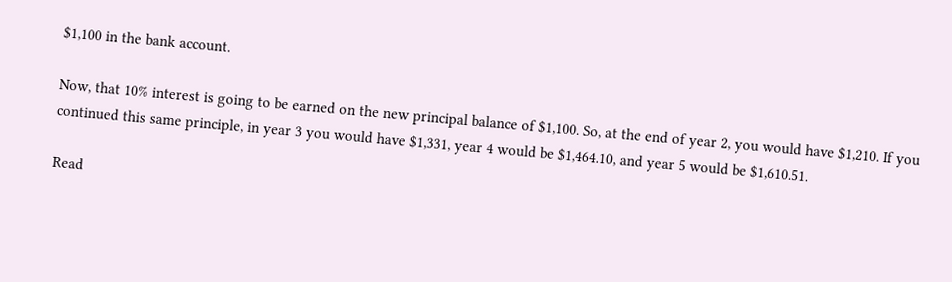$1,100 in the bank account.

Now, that 10% interest is going to be earned on the new principal balance of $1,100. So, at the end of year 2, you would have $1,210. If you continued this same principle, in year 3 you would have $1,331, year 4 would be $1,464.10, and year 5 would be $1,610.51.

Read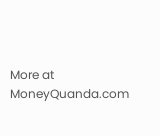More at MoneyQuanda.com